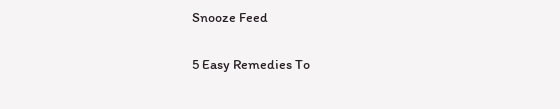Snooze Feed

5 Easy Remedies To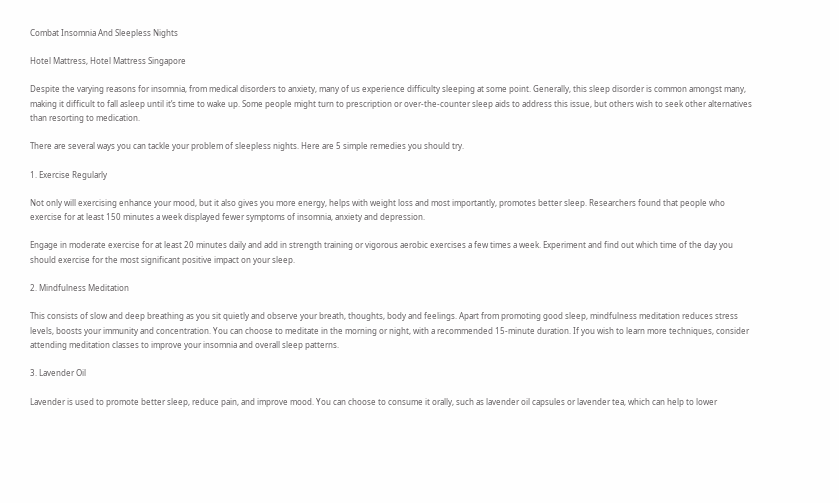Combat Insomnia And Sleepless Nights

Hotel Mattress, Hotel Mattress Singapore

Despite the varying reasons for insomnia, from medical disorders to anxiety, many of us experience difficulty sleeping at some point. Generally, this sleep disorder is common amongst many, making it difficult to fall asleep until it’s time to wake up. Some people might turn to prescription or over-the-counter sleep aids to address this issue, but others wish to seek other alternatives than resorting to medication.

There are several ways you can tackle your problem of sleepless nights. Here are 5 simple remedies you should try.

1. Exercise Regularly

Not only will exercising enhance your mood, but it also gives you more energy, helps with weight loss and most importantly, promotes better sleep. Researchers found that people who exercise for at least 150 minutes a week displayed fewer symptoms of insomnia, anxiety and depression.

Engage in moderate exercise for at least 20 minutes daily and add in strength training or vigorous aerobic exercises a few times a week. Experiment and find out which time of the day you should exercise for the most significant positive impact on your sleep.

2. Mindfulness Meditation

This consists of slow and deep breathing as you sit quietly and observe your breath, thoughts, body and feelings. Apart from promoting good sleep, mindfulness meditation reduces stress levels, boosts your immunity and concentration. You can choose to meditate in the morning or night, with a recommended 15-minute duration. If you wish to learn more techniques, consider attending meditation classes to improve your insomnia and overall sleep patterns.

3. Lavender Oil

Lavender is used to promote better sleep, reduce pain, and improve mood. You can choose to consume it orally, such as lavender oil capsules or lavender tea, which can help to lower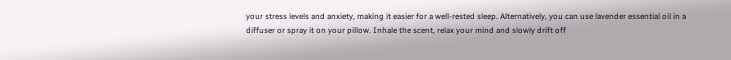your stress levels and anxiety, making it easier for a well-rested sleep. Alternatively, you can use lavender essential oil in a diffuser or spray it on your pillow. Inhale the scent, relax your mind and slowly drift off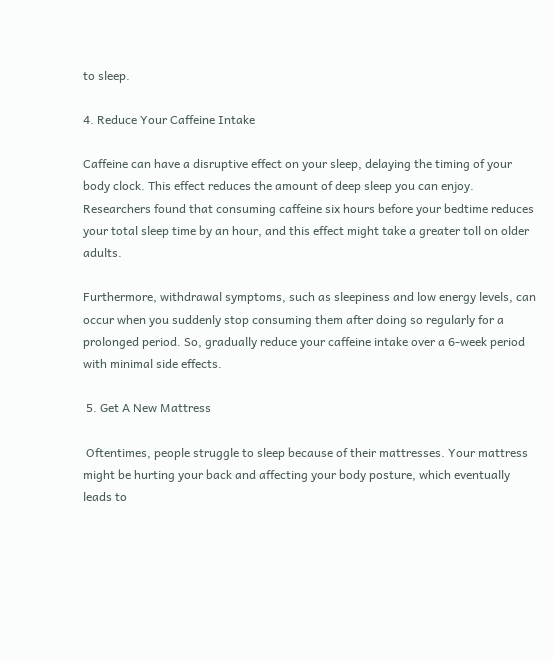to sleep.

4. Reduce Your Caffeine Intake

Caffeine can have a disruptive effect on your sleep, delaying the timing of your body clock. This effect reduces the amount of deep sleep you can enjoy. Researchers found that consuming caffeine six hours before your bedtime reduces your total sleep time by an hour, and this effect might take a greater toll on older adults.

Furthermore, withdrawal symptoms, such as sleepiness and low energy levels, can occur when you suddenly stop consuming them after doing so regularly for a prolonged period. So, gradually reduce your caffeine intake over a 6-week period with minimal side effects.

 5. Get A New Mattress

 Oftentimes, people struggle to sleep because of their mattresses. Your mattress might be hurting your back and affecting your body posture, which eventually leads to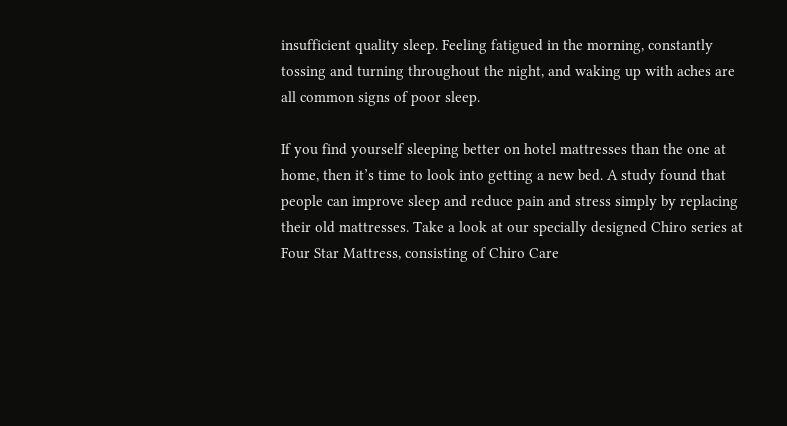insufficient quality sleep. Feeling fatigued in the morning, constantly tossing and turning throughout the night, and waking up with aches are all common signs of poor sleep.

If you find yourself sleeping better on hotel mattresses than the one at home, then it’s time to look into getting a new bed. A study found that people can improve sleep and reduce pain and stress simply by replacing their old mattresses. Take a look at our specially designed Chiro series at Four Star Mattress, consisting of Chiro Care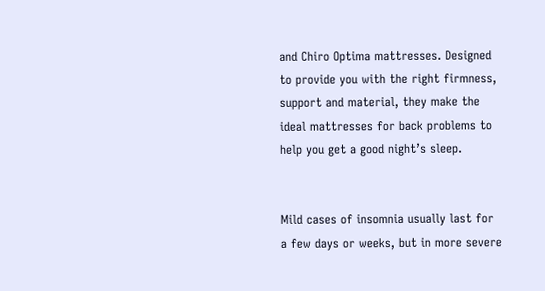and Chiro Optima mattresses. Designed to provide you with the right firmness, support and material, they make the ideal mattresses for back problems to help you get a good night’s sleep.


Mild cases of insomnia usually last for a few days or weeks, but in more severe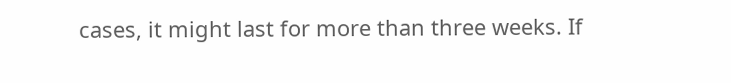cases, it might last for more than three weeks. If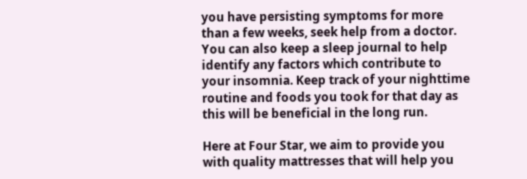you have persisting symptoms for more than a few weeks, seek help from a doctor. You can also keep a sleep journal to help identify any factors which contribute to your insomnia. Keep track of your nighttime routine and foods you took for that day as this will be beneficial in the long run.

Here at Four Star, we aim to provide you with quality mattresses that will help you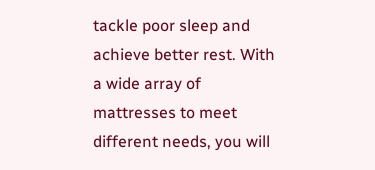tackle poor sleep and achieve better rest. With a wide array of mattresses to meet different needs, you will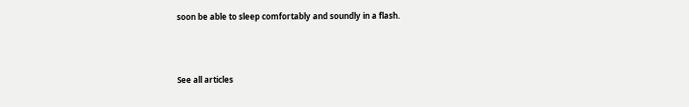soon be able to sleep comfortably and soundly in a flash.



See all articles